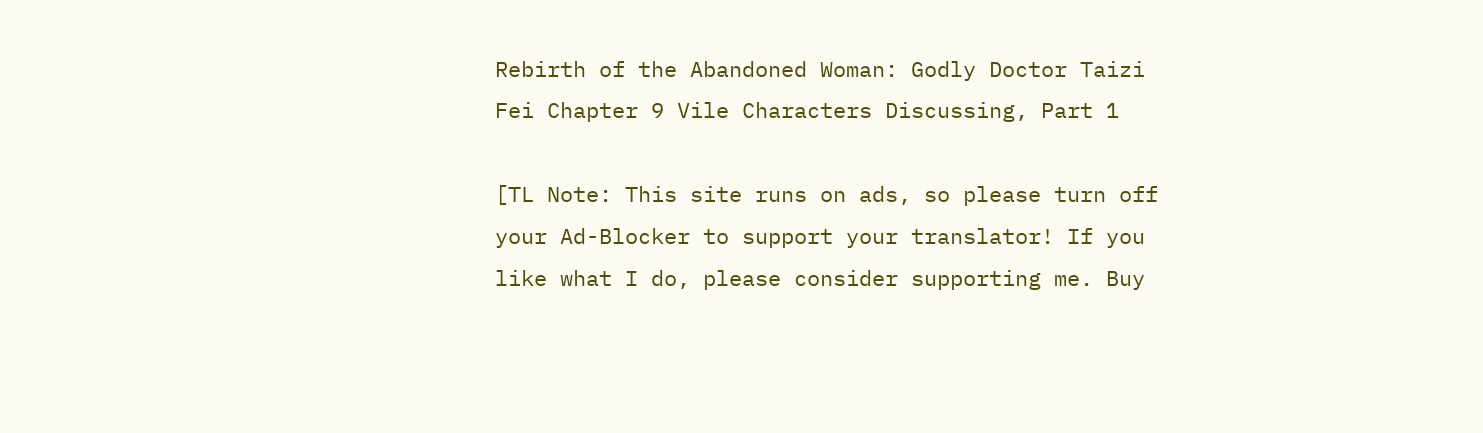Rebirth of the Abandoned Woman: Godly Doctor Taizi Fei Chapter 9 Vile Characters Discussing, Part 1

[TL Note: This site runs on ads, so please turn off your Ad-Blocker to support your translator! If you like what I do, please consider supporting me. Buy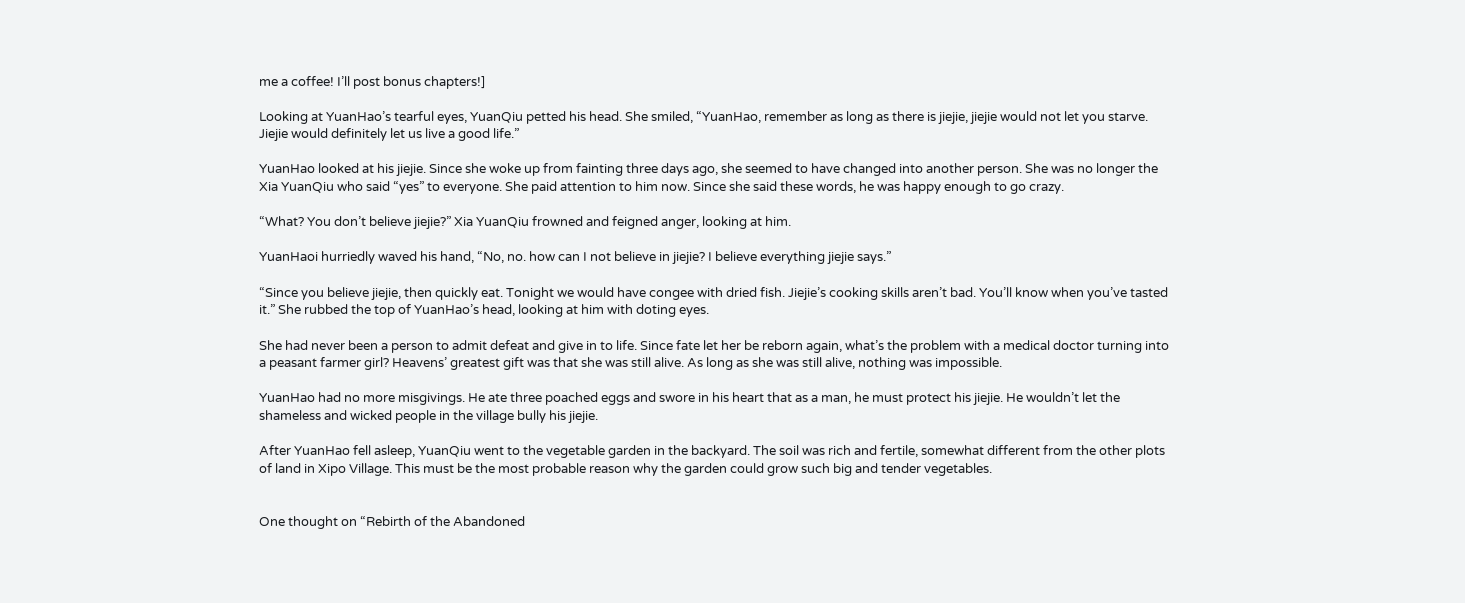me a coffee! I’ll post bonus chapters!]

Looking at YuanHao’s tearful eyes, YuanQiu petted his head. She smiled, “YuanHao, remember as long as there is jiejie, jiejie would not let you starve. Jiejie would definitely let us live a good life.”

YuanHao looked at his jiejie. Since she woke up from fainting three days ago, she seemed to have changed into another person. She was no longer the Xia YuanQiu who said “yes” to everyone. She paid attention to him now. Since she said these words, he was happy enough to go crazy.

“What? You don’t believe jiejie?” Xia YuanQiu frowned and feigned anger, looking at him.

YuanHaoi hurriedly waved his hand, “No, no. how can I not believe in jiejie? I believe everything jiejie says.”

“Since you believe jiejie, then quickly eat. Tonight we would have congee with dried fish. Jiejie’s cooking skills aren’t bad. You’ll know when you’ve tasted it.” She rubbed the top of YuanHao’s head, looking at him with doting eyes.

She had never been a person to admit defeat and give in to life. Since fate let her be reborn again, what’s the problem with a medical doctor turning into a peasant farmer girl? Heavens’ greatest gift was that she was still alive. As long as she was still alive, nothing was impossible.

YuanHao had no more misgivings. He ate three poached eggs and swore in his heart that as a man, he must protect his jiejie. He wouldn’t let the shameless and wicked people in the village bully his jiejie.

After YuanHao fell asleep, YuanQiu went to the vegetable garden in the backyard. The soil was rich and fertile, somewhat different from the other plots of land in Xipo Village. This must be the most probable reason why the garden could grow such big and tender vegetables.


One thought on “Rebirth of the Abandoned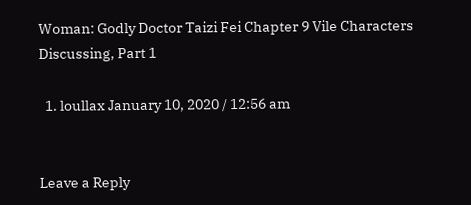Woman: Godly Doctor Taizi Fei Chapter 9 Vile Characters Discussing, Part 1

  1. loullax January 10, 2020 / 12:56 am


Leave a Reply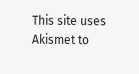This site uses Akismet to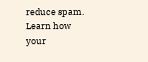reduce spam. Learn how your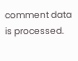comment data is processed.